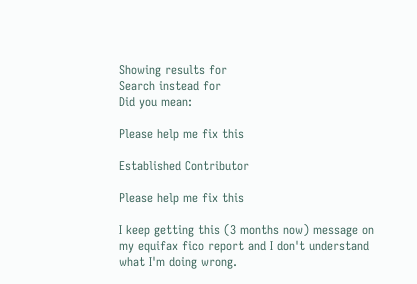Showing results for
Search instead for
Did you mean:

Please help me fix this

Established Contributor

Please help me fix this

I keep getting this (3 months now) message on my equifax fico report and I don't understand what I'm doing wrong.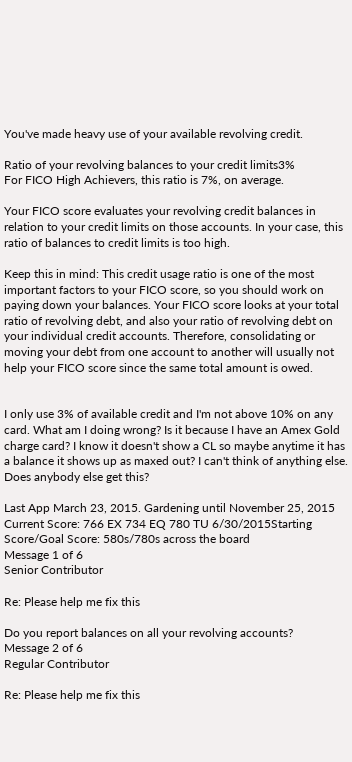You've made heavy use of your available revolving credit.

Ratio of your revolving balances to your credit limits3%
For FICO High Achievers, this ratio is 7%, on average.

Your FICO score evaluates your revolving credit balances in relation to your credit limits on those accounts. In your case, this ratio of balances to credit limits is too high.

Keep this in mind: This credit usage ratio is one of the most important factors to your FICO score, so you should work on paying down your balances. Your FICO score looks at your total ratio of revolving debt, and also your ratio of revolving debt on your individual credit accounts. Therefore, consolidating or moving your debt from one account to another will usually not help your FICO score since the same total amount is owed.


I only use 3% of available credit and I'm not above 10% on any card. What am I doing wrong? Is it because I have an Amex Gold charge card? I know it doesn't show a CL so maybe anytime it has a balance it shows up as maxed out? I can't think of anything else. Does anybody else get this?

Last App March 23, 2015. Gardening until November 25, 2015
Current Score: 766 EX 734 EQ 780 TU 6/30/2015Starting Score/Goal Score: 580s/780s across the board
Message 1 of 6
Senior Contributor

Re: Please help me fix this

Do you report balances on all your revolving accounts?
Message 2 of 6
Regular Contributor

Re: Please help me fix this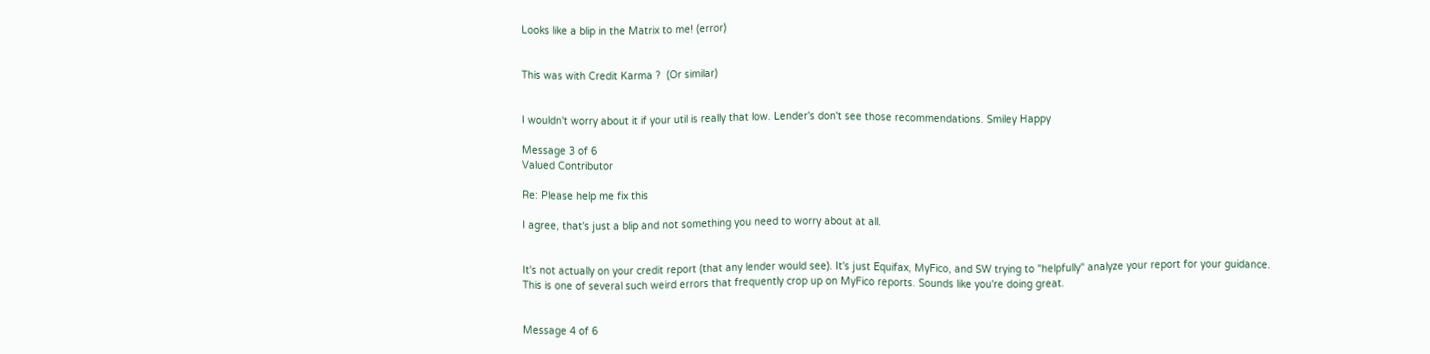Looks like a blip in the Matrix to me! (error)


This was with Credit Karma ?  (Or similar)


I wouldn't worry about it if your util is really that low. Lender's don't see those recommendations. Smiley Happy

Message 3 of 6
Valued Contributor

Re: Please help me fix this

I agree, that's just a blip and not something you need to worry about at all.


It's not actually on your credit report (that any lender would see). It's just Equifax, MyFico, and SW trying to "helpfully" analyze your report for your guidance. This is one of several such weird errors that frequently crop up on MyFico reports. Sounds like you're doing great.


Message 4 of 6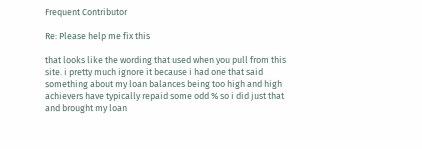Frequent Contributor

Re: Please help me fix this

that looks like the wording that used when you pull from this site. i pretty much ignore it because i had one that said something about my loan balances being too high and high achievers have typically repaid some odd % so i did just that and brought my loan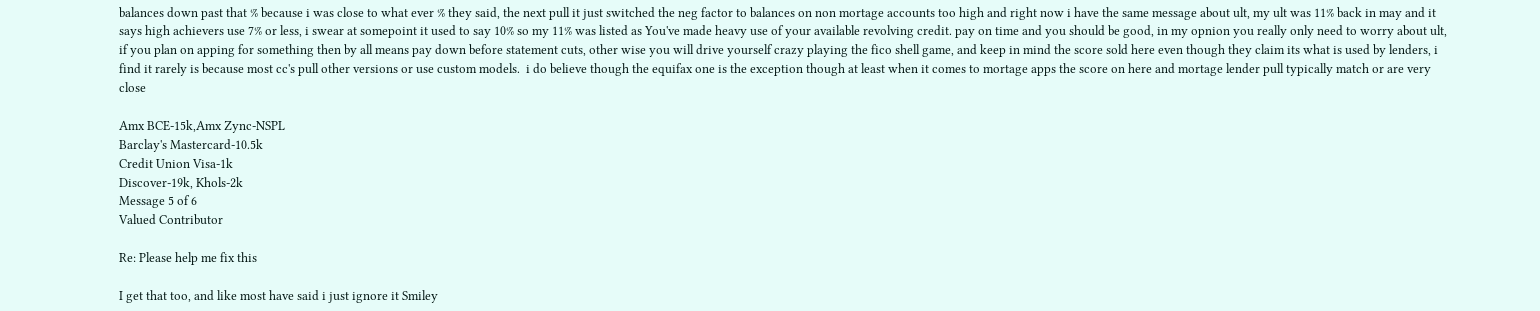balances down past that % because i was close to what ever % they said, the next pull it just switched the neg factor to balances on non mortage accounts too high and right now i have the same message about ult, my ult was 11% back in may and it says high achievers use 7% or less, i swear at somepoint it used to say 10% so my 11% was listed as You've made heavy use of your available revolving credit. pay on time and you should be good, in my opnion you really only need to worry about ult, if you plan on apping for something then by all means pay down before statement cuts, other wise you will drive yourself crazy playing the fico shell game, and keep in mind the score sold here even though they claim its what is used by lenders, i find it rarely is because most cc's pull other versions or use custom models.  i do believe though the equifax one is the exception though at least when it comes to mortage apps the score on here and mortage lender pull typically match or are very close

Amx BCE-15k,Amx Zync-NSPL
Barclay's Mastercard-10.5k
Credit Union Visa-1k
Discover-19k, Khols-2k
Message 5 of 6
Valued Contributor

Re: Please help me fix this

I get that too, and like most have said i just ignore it Smiley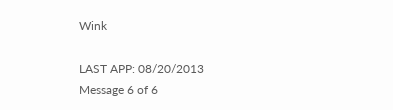Wink

LAST APP: 08/20/2013
Message 6 of 6